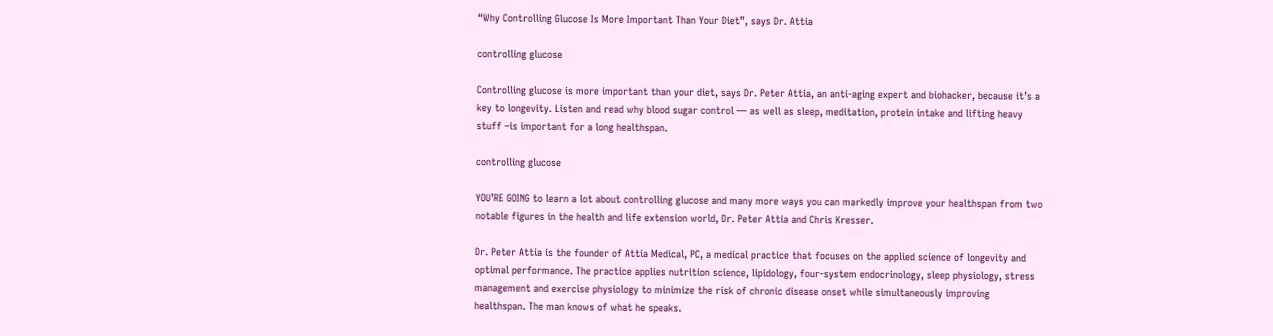“Why Controlling Glucose Is More Important Than Your Diet”, says Dr. Attia

controlling glucose

Controlling glucose is more important than your diet, says Dr. Peter Attia, an anti-aging expert and biohacker, because it’s a key to longevity. Listen and read why blood sugar control — as well as sleep, meditation, protein intake and lifting heavy stuff –is important for a long healthspan.

controlling glucose

YOU’RE GOING to learn a lot about controlling glucose and many more ways you can markedly improve your healthspan from two notable figures in the health and life extension world, Dr. Peter Attia and Chris Kresser.

Dr. Peter Attia is the founder of Attia Medical, PC, a medical practice that focuses on the applied science of longevity and optimal performance. The practice applies nutrition science, lipidology, four-system endocrinology, sleep physiology, stress management and exercise physiology to minimize the risk of chronic disease onset while simultaneously improving healthspan. The man knows of what he speaks.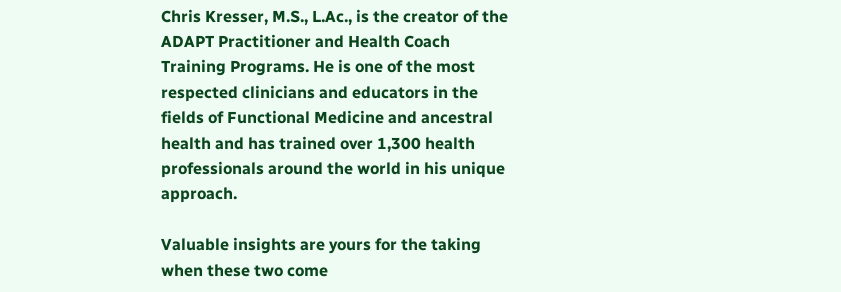Chris Kresser, M.S., L.Ac., is the creator of the ADAPT Practitioner and Health Coach Training Programs. He is one of the most respected clinicians and educators in the fields of Functional Medicine and ancestral health and has trained over 1,300 health professionals around the world in his unique approach.

Valuable insights are yours for the taking when these two come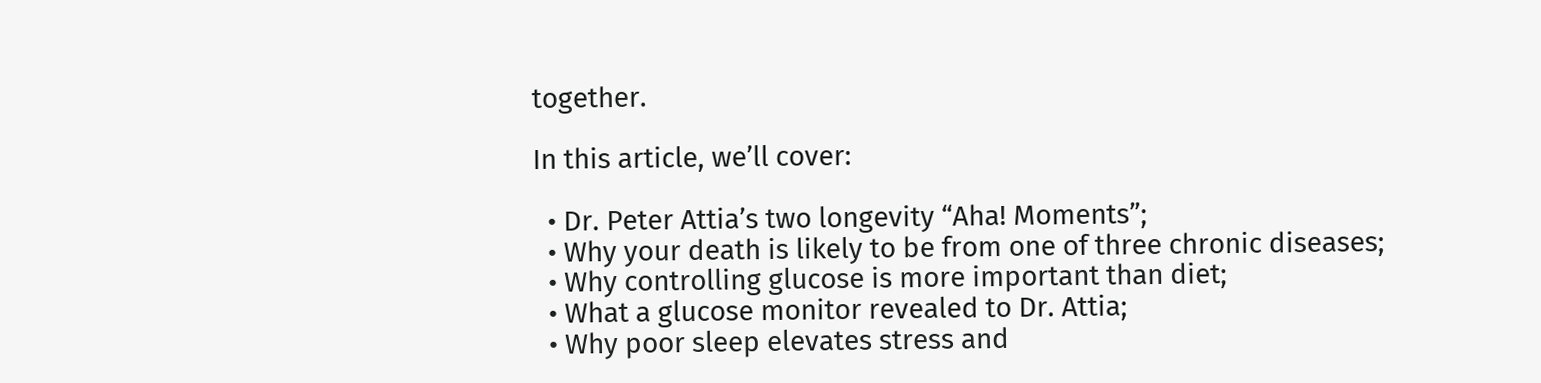together.

In this article, we’ll cover:

  • Dr. Peter Attia’s two longevity “Aha! Moments”;
  • Why your death is likely to be from one of three chronic diseases;
  • Why controlling glucose is more important than diet;
  • What a glucose monitor revealed to Dr. Attia;
  • Why poor sleep elevates stress and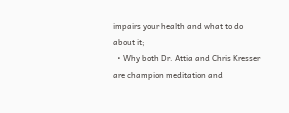impairs your health and what to do about it;
  • Why both Dr. Attia and Chris Kresser are champion meditation and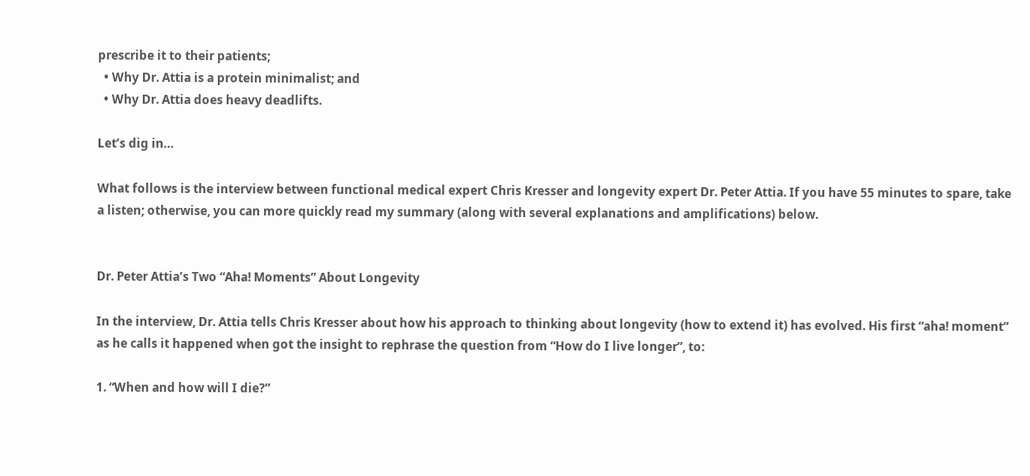prescribe it to their patients;
  • Why Dr. Attia is a protein minimalist; and
  • Why Dr. Attia does heavy deadlifts.

Let’s dig in…

What follows is the interview between functional medical expert Chris Kresser and longevity expert Dr. Peter Attia. If you have 55 minutes to spare, take a listen; otherwise, you can more quickly read my summary (along with several explanations and amplifications) below.


Dr. Peter Attia’s Two “Aha! Moments” About Longevity

In the interview, Dr. Attia tells Chris Kresser about how his approach to thinking about longevity (how to extend it) has evolved. His first “aha! moment” as he calls it happened when got the insight to rephrase the question from “How do I live longer”, to:

1. “When and how will I die?”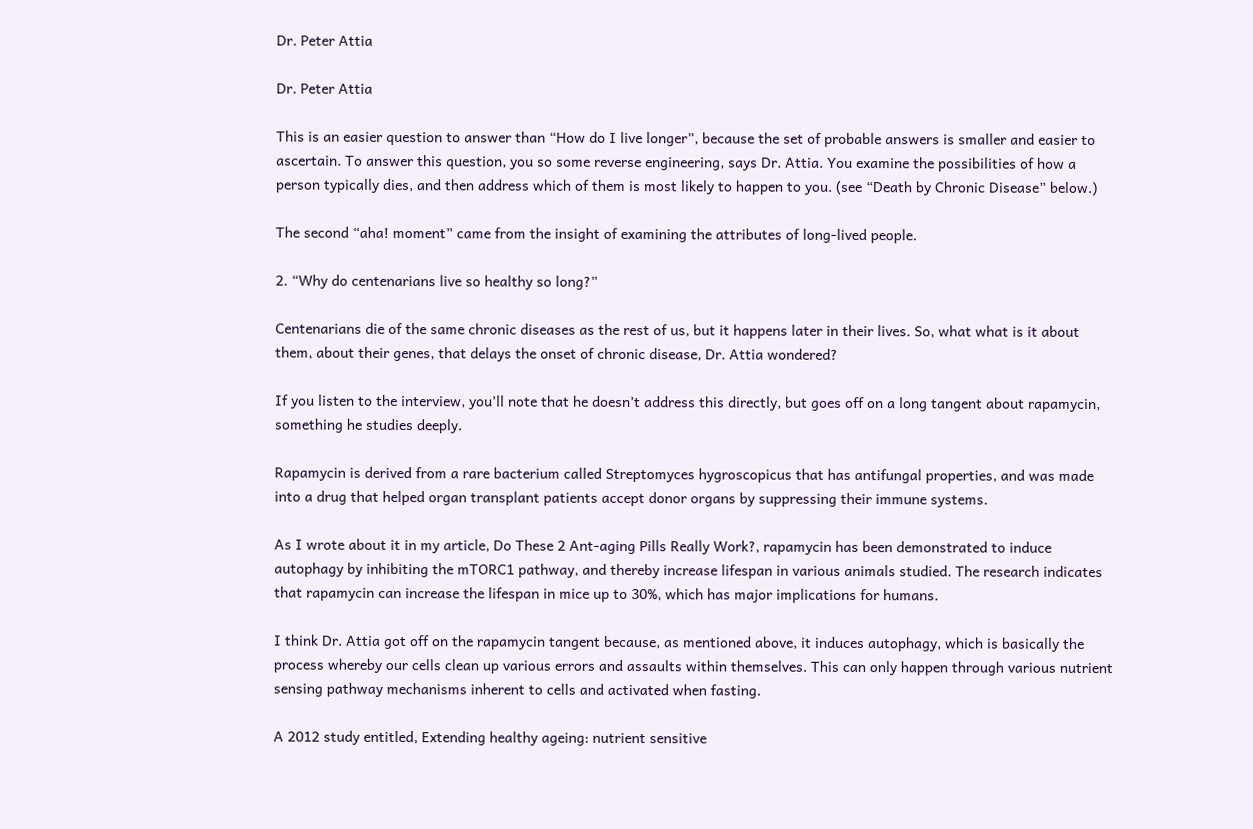Dr. Peter Attia

Dr. Peter Attia

This is an easier question to answer than “How do I live longer”, because the set of probable answers is smaller and easier to ascertain. To answer this question, you so some reverse engineering, says Dr. Attia. You examine the possibilities of how a person typically dies, and then address which of them is most likely to happen to you. (see “Death by Chronic Disease” below.)

The second “aha! moment” came from the insight of examining the attributes of long-lived people.

2. “Why do centenarians live so healthy so long?”

Centenarians die of the same chronic diseases as the rest of us, but it happens later in their lives. So, what what is it about them, about their genes, that delays the onset of chronic disease, Dr. Attia wondered?

If you listen to the interview, you’ll note that he doesn’t address this directly, but goes off on a long tangent about rapamycin, something he studies deeply.

Rapamycin is derived from a rare bacterium called Streptomyces hygroscopicus that has antifungal properties, and was made into a drug that helped organ transplant patients accept donor organs by suppressing their immune systems.

As I wrote about it in my article, Do These 2 Ant-aging Pills Really Work?, rapamycin has been demonstrated to induce autophagy by inhibiting the mTORC1 pathway, and thereby increase lifespan in various animals studied. The research indicates that rapamycin can increase the lifespan in mice up to 30%, which has major implications for humans.

I think Dr. Attia got off on the rapamycin tangent because, as mentioned above, it induces autophagy, which is basically the process whereby our cells clean up various errors and assaults within themselves. This can only happen through various nutrient sensing pathway mechanisms inherent to cells and activated when fasting.

A 2012 study entitled, Extending healthy ageing: nutrient sensitive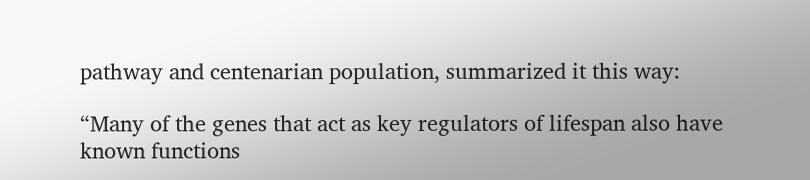pathway and centenarian population, summarized it this way:

“Many of the genes that act as key regulators of lifespan also have known functions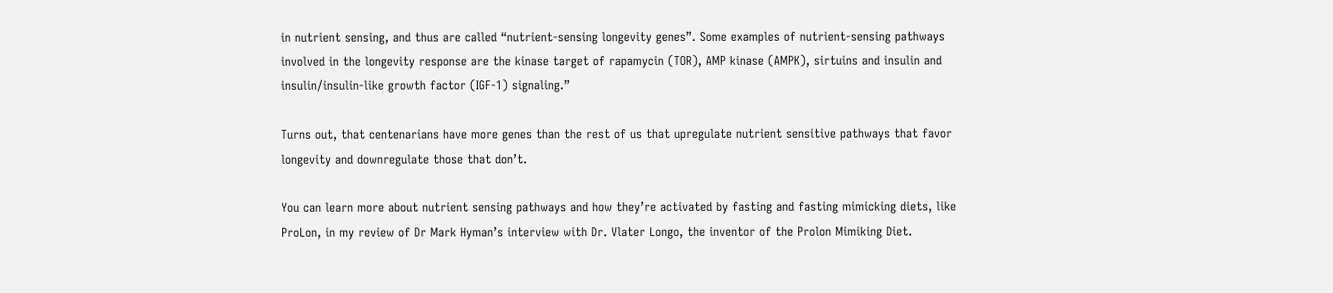in nutrient sensing, and thus are called “nutrient-sensing longevity genes”. Some examples of nutrient-sensing pathways involved in the longevity response are the kinase target of rapamycin (TOR), AMP kinase (AMPK), sirtuins and insulin and insulin/insulin-like growth factor (IGF-1) signaling.”

Turns out, that centenarians have more genes than the rest of us that upregulate nutrient sensitive pathways that favor longevity and downregulate those that don’t.

You can learn more about nutrient sensing pathways and how they’re activated by fasting and fasting mimicking diets, like ProLon, in my review of Dr Mark Hyman’s interview with Dr. Vlater Longo, the inventor of the Prolon Mimiking Diet.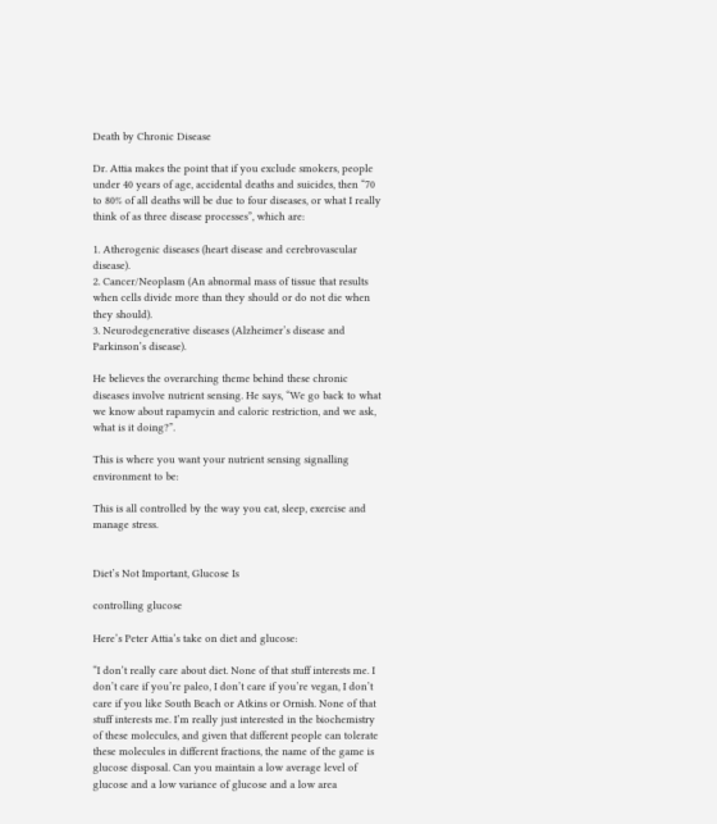Death by Chronic Disease

Dr. Attia makes the point that if you exclude smokers, people under 40 years of age, accidental deaths and suicides, then “70 to 80% of all deaths will be due to four diseases, or what I really think of as three disease processes”, which are:

1. Atherogenic diseases (heart disease and cerebrovascular disease).
2. Cancer/Neoplasm (An abnormal mass of tissue that results when cells divide more than they should or do not die when they should).
3. Neurodegenerative diseases (Alzheimer’s disease and Parkinson’s disease).

He believes the overarching theme behind these chronic diseases involve nutrient sensing. He says, “We go back to what we know about rapamycin and caloric restriction, and we ask, what is it doing?”.

This is where you want your nutrient sensing signalling environment to be:

This is all controlled by the way you eat, sleep, exercise and manage stress.


Diet’s Not Important, Glucose Is

controlling glucose

Here’s Peter Attia’s take on diet and glucose:

“I don’t really care about diet. None of that stuff interests me. I don’t care if you’re paleo, I don’t care if you’re vegan, I don’t care if you like South Beach or Atkins or Ornish. None of that stuff interests me. I’m really just interested in the biochemistry of these molecules, and given that different people can tolerate these molecules in different fractions, the name of the game is glucose disposal. Can you maintain a low average level of glucose and a low variance of glucose and a low area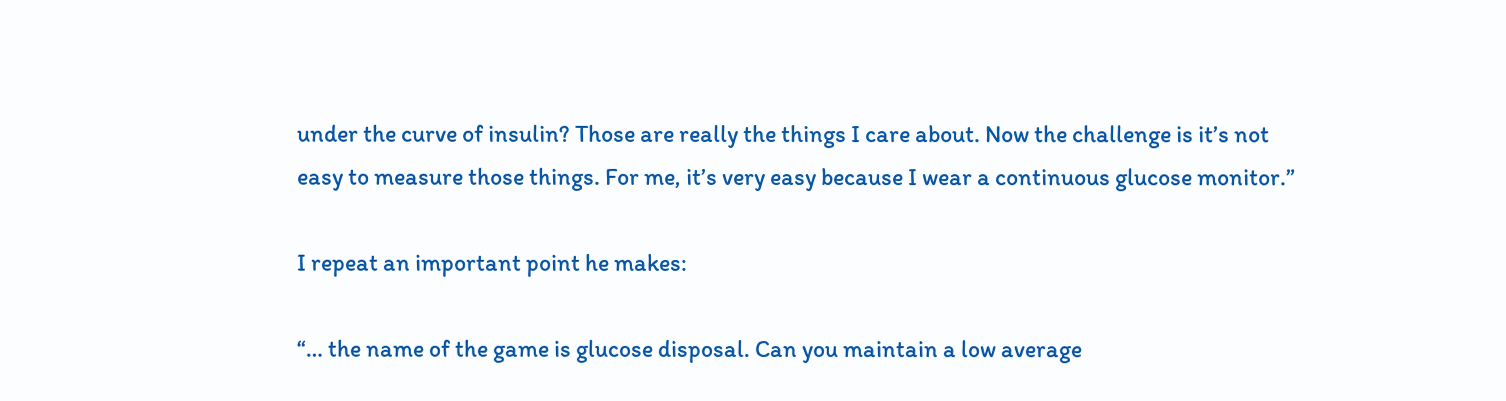under the curve of insulin? Those are really the things I care about. Now the challenge is it’s not easy to measure those things. For me, it’s very easy because I wear a continuous glucose monitor.”

I repeat an important point he makes:

“… the name of the game is glucose disposal. Can you maintain a low average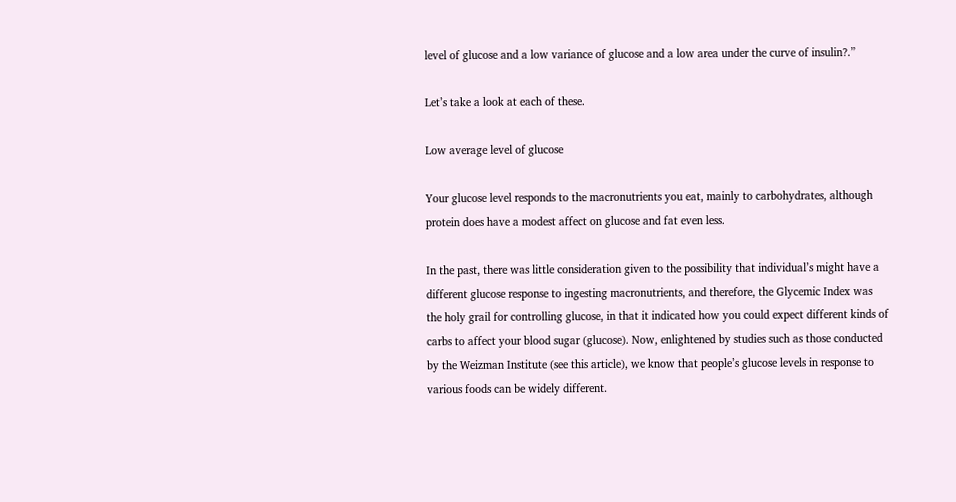level of glucose and a low variance of glucose and a low area under the curve of insulin?.”

Let’s take a look at each of these.

Low average level of glucose

Your glucose level responds to the macronutrients you eat, mainly to carbohydrates, although protein does have a modest affect on glucose and fat even less.

In the past, there was little consideration given to the possibility that individual’s might have a different glucose response to ingesting macronutrients, and therefore, the Glycemic Index was the holy grail for controlling glucose, in that it indicated how you could expect different kinds of carbs to affect your blood sugar (glucose). Now, enlightened by studies such as those conducted by the Weizman Institute (see this article), we know that people’s glucose levels in response to various foods can be widely different.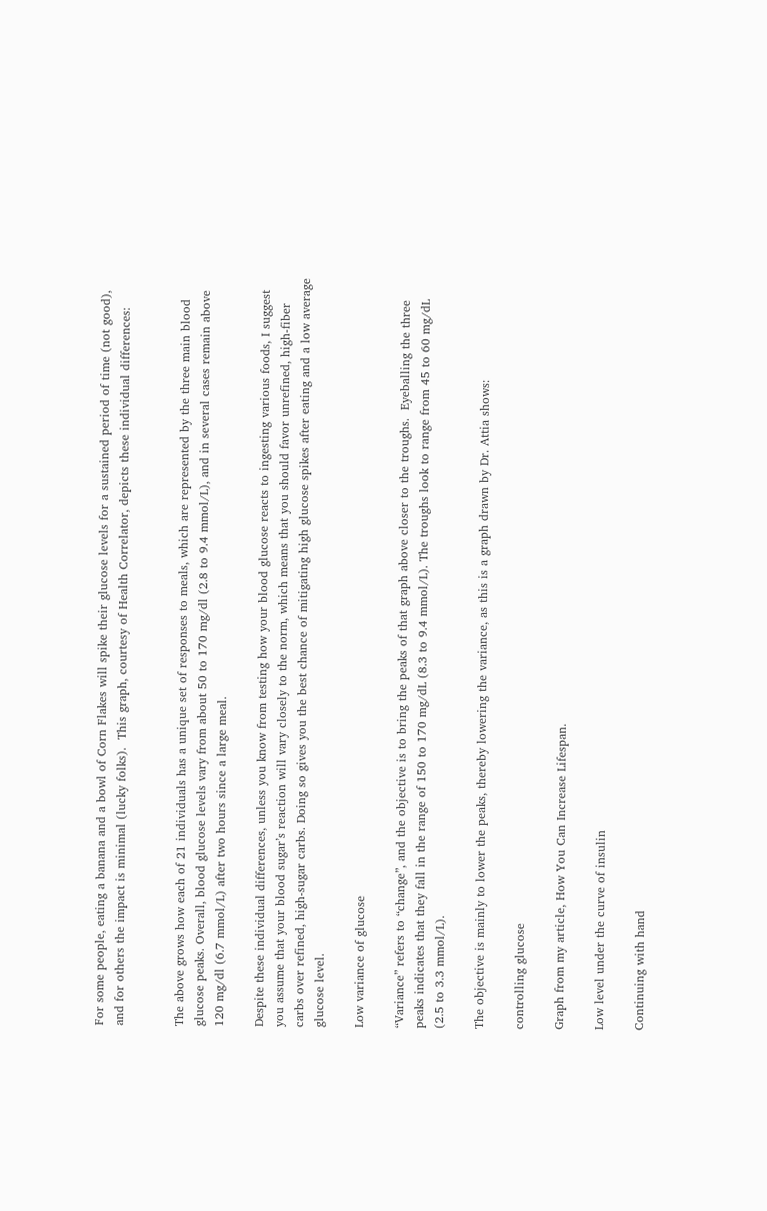For some people, eating a banana and a bowl of Corn Flakes will spike their glucose levels for a sustained period of time (not good), and for others the impact is minimal (lucky folks).  This graph, courtesy of Health Correlator, depicts these individual differences:


The above grows how each of 21 individuals has a unique set of responses to meals, which are represented by the three main blood glucose peaks. Overall, blood glucose levels vary from about 50 to 170 mg/dl (2.8 to 9.4 mmol/L), and in several cases remain above 120 mg/dl (6.7 mmol/L) after two hours since a large meal.

Despite these individual differences, unless you know from testing how your blood glucose reacts to ingesting various foods, I suggest you assume that your blood sugar’s reaction will vary closely to the norm, which means that you should favor unrefined, high-fiber carbs over refined, high-sugar carbs. Doing so gives you the best chance of mitigating high glucose spikes after eating and a low average glucose level.

Low variance of glucose

“Variance” refers to “change”, and the objective is to bring the peaks of that graph above closer to the troughs.  Eyeballing the three peaks indicates that they fall in the range of 150 to 170 mg/dL (8.3 to 9.4 mmol/L). The troughs look to range from 45 to 60 mg/dL (2.5 to 3.3 mmol/L).

The objective is mainly to lower the peaks, thereby lowering the variance, as this is a graph drawn by Dr. Attia shows:

controlling glucose

Graph from my article, How You Can Increase Lifespan.

Low level under the curve of insulin

Continuing with hand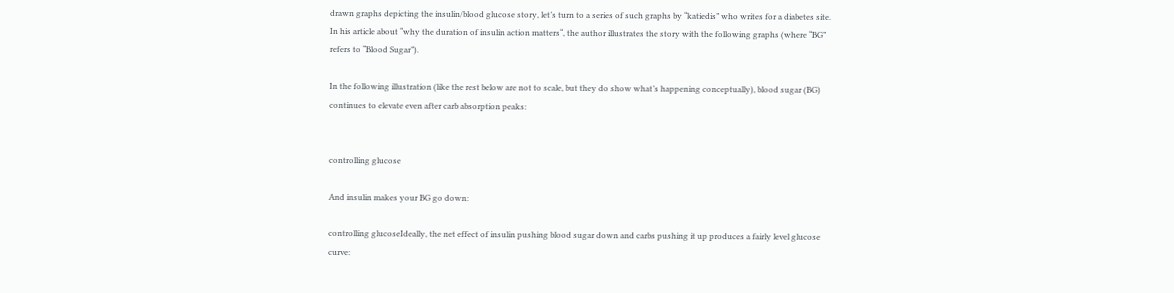drawn graphs depicting the insulin/blood glucose story, let’s turn to a series of such graphs by “katiedis” who writes for a diabetes site.  In his article about “why the duration of insulin action matters“, the author illustrates the story with the following graphs (where “BG” refers to “Blood Sugar”).

In the following illustration (like the rest below are not to scale, but they do show what’s happening conceptually), blood sugar (BG) continues to elevate even after carb absorption peaks:


controlling glucose

And insulin makes your BG go down:

controlling glucoseIdeally, the net effect of insulin pushing blood sugar down and carbs pushing it up produces a fairly level glucose curve: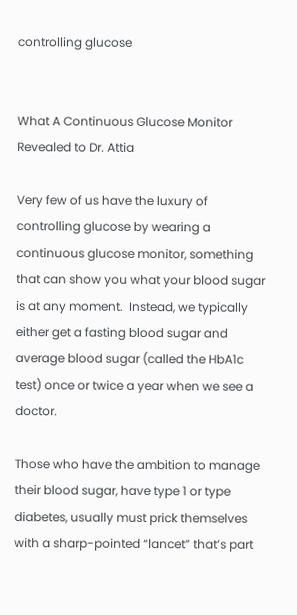controlling glucose


What A Continuous Glucose Monitor Revealed to Dr. Attia

Very few of us have the luxury of controlling glucose by wearing a continuous glucose monitor, something that can show you what your blood sugar is at any moment.  Instead, we typically either get a fasting blood sugar and average blood sugar (called the HbA1c test) once or twice a year when we see a doctor.

Those who have the ambition to manage their blood sugar, have type 1 or type diabetes, usually must prick themselves with a sharp-pointed “lancet” that’s part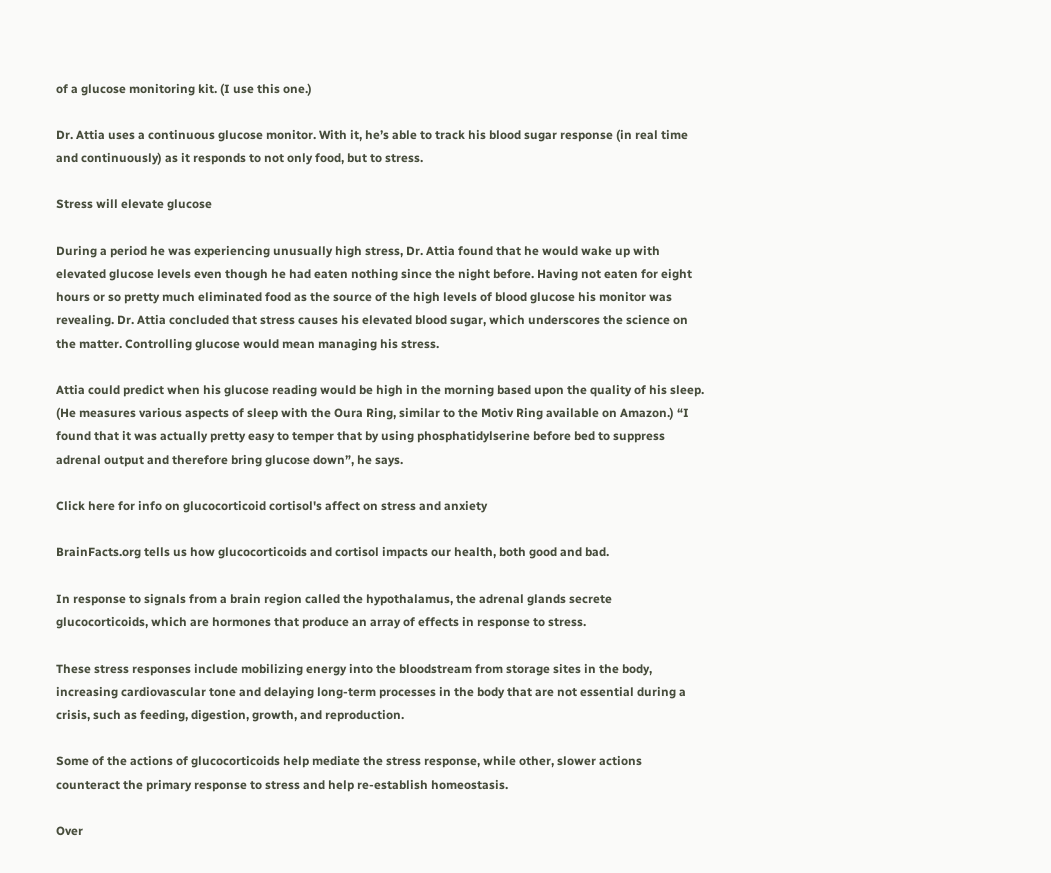of a glucose monitoring kit. (I use this one.)

Dr. Attia uses a continuous glucose monitor. With it, he’s able to track his blood sugar response (in real time and continuously) as it responds to not only food, but to stress.

Stress will elevate glucose

During a period he was experiencing unusually high stress, Dr. Attia found that he would wake up with elevated glucose levels even though he had eaten nothing since the night before. Having not eaten for eight hours or so pretty much eliminated food as the source of the high levels of blood glucose his monitor was revealing. Dr. Attia concluded that stress causes his elevated blood sugar, which underscores the science on the matter. Controlling glucose would mean managing his stress.

Attia could predict when his glucose reading would be high in the morning based upon the quality of his sleep. (He measures various aspects of sleep with the Oura Ring, similar to the Motiv Ring available on Amazon.) “I found that it was actually pretty easy to temper that by using phosphatidylserine before bed to suppress adrenal output and therefore bring glucose down”, he says.

Click here for info on glucocorticoid cortisol's affect on stress and anxiety

BrainFacts.org tells us how glucocorticoids and cortisol impacts our health, both good and bad.

In response to signals from a brain region called the hypothalamus, the adrenal glands secrete glucocorticoids, which are hormones that produce an array of effects in response to stress.

These stress responses include mobilizing energy into the bloodstream from storage sites in the body, increasing cardiovascular tone and delaying long-term processes in the body that are not essential during a crisis, such as feeding, digestion, growth, and reproduction.

Some of the actions of glucocorticoids help mediate the stress response, while other, slower actions counteract the primary response to stress and help re-establish homeostasis.

Over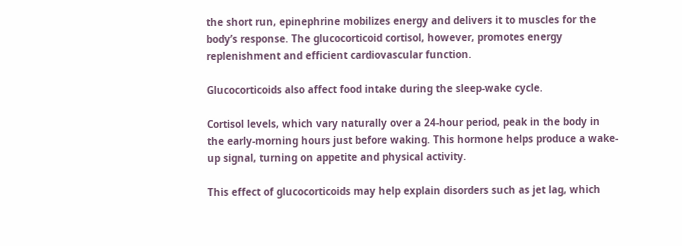the short run, epinephrine mobilizes energy and delivers it to muscles for the body’s response. The glucocorticoid cortisol, however, promotes energy replenishment and efficient cardiovascular function.

Glucocorticoids also affect food intake during the sleep-wake cycle.

Cortisol levels, which vary naturally over a 24-hour period, peak in the body in the early-morning hours just before waking. This hormone helps produce a wake-up signal, turning on appetite and physical activity.

This effect of glucocorticoids may help explain disorders such as jet lag, which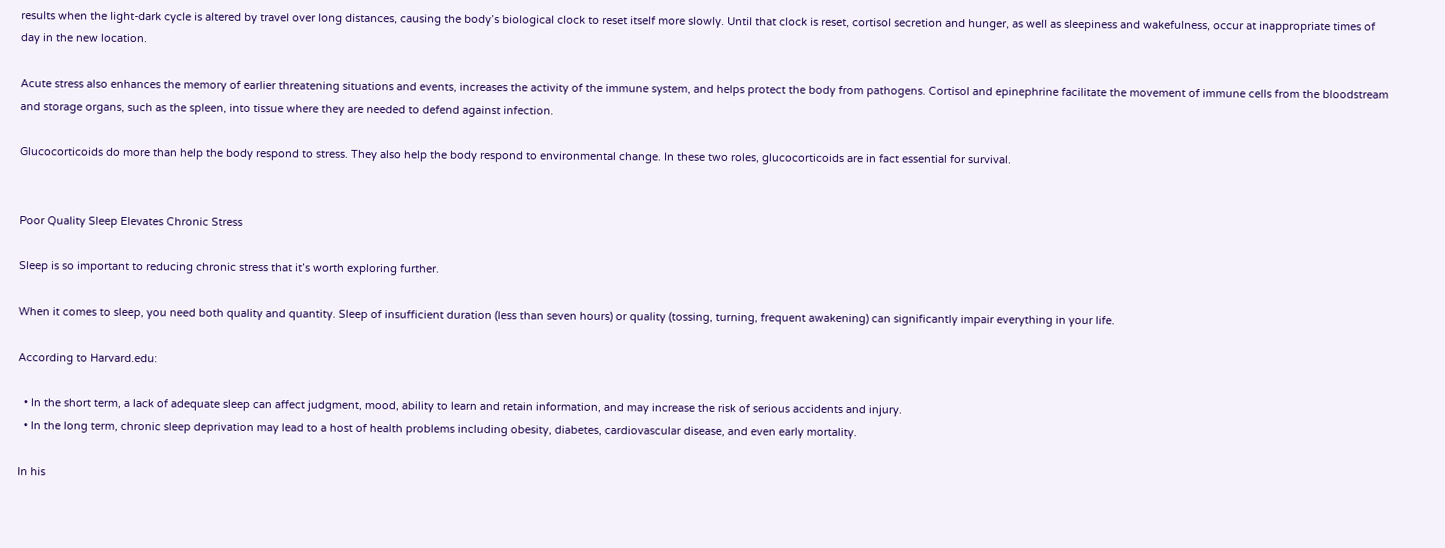results when the light-dark cycle is altered by travel over long distances, causing the body’s biological clock to reset itself more slowly. Until that clock is reset, cortisol secretion and hunger, as well as sleepiness and wakefulness, occur at inappropriate times of day in the new location.

Acute stress also enhances the memory of earlier threatening situations and events, increases the activity of the immune system, and helps protect the body from pathogens. Cortisol and epinephrine facilitate the movement of immune cells from the bloodstream and storage organs, such as the spleen, into tissue where they are needed to defend against infection.

Glucocorticoids do more than help the body respond to stress. They also help the body respond to environmental change. In these two roles, glucocorticoids are in fact essential for survival.


Poor Quality Sleep Elevates Chronic Stress

Sleep is so important to reducing chronic stress that it’s worth exploring further.

When it comes to sleep, you need both quality and quantity. Sleep of insufficient duration (less than seven hours) or quality (tossing, turning, frequent awakening) can significantly impair everything in your life.

According to Harvard.edu:

  • In the short term, a lack of adequate sleep can affect judgment, mood, ability to learn and retain information, and may increase the risk of serious accidents and injury.
  • In the long term, chronic sleep deprivation may lead to a host of health problems including obesity, diabetes, cardiovascular disease, and even early mortality.

In his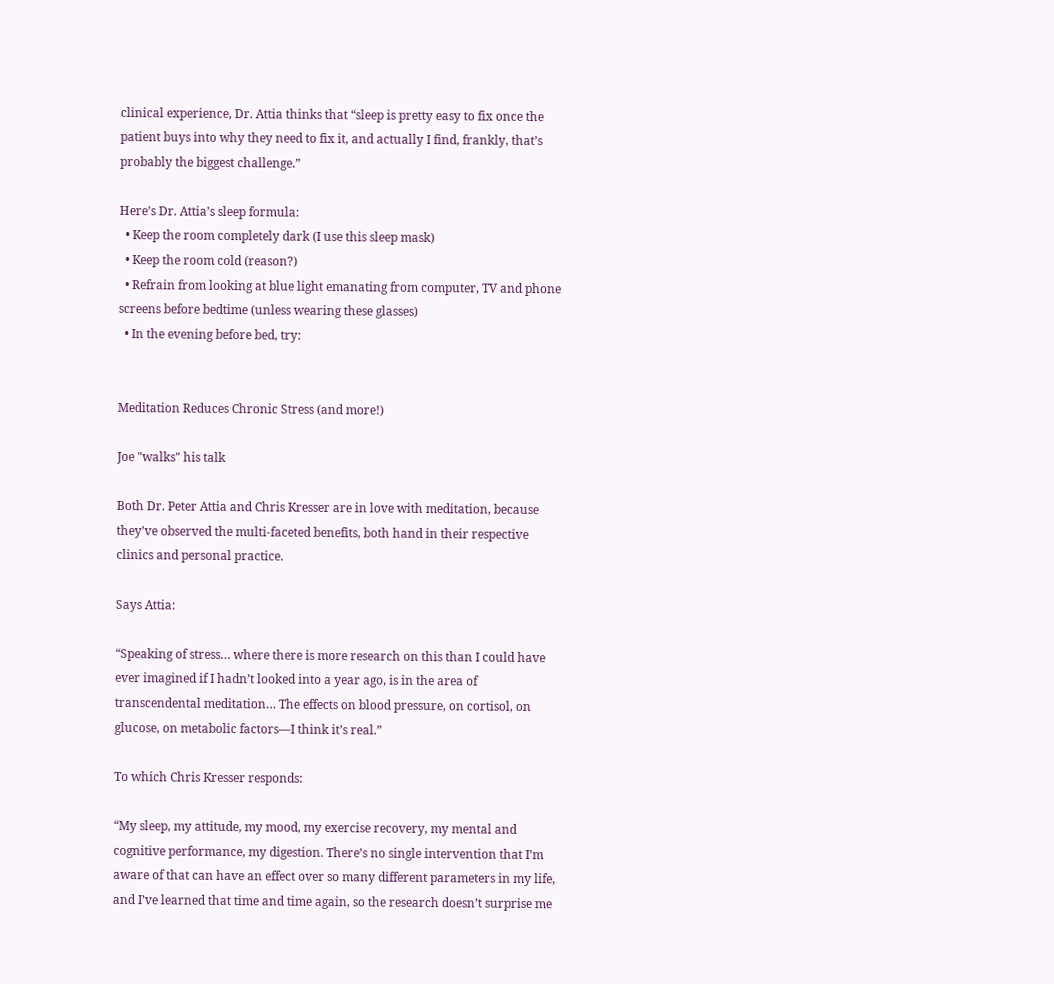clinical experience, Dr. Attia thinks that “sleep is pretty easy to fix once the patient buys into why they need to fix it, and actually I find, frankly, that’s probably the biggest challenge.”

Here’s Dr. Attia’s sleep formula:
  • Keep the room completely dark (I use this sleep mask)
  • Keep the room cold (reason?)
  • Refrain from looking at blue light emanating from computer, TV and phone screens before bedtime (unless wearing these glasses)
  • In the evening before bed, try:


Meditation Reduces Chronic Stress (and more!)

Joe "walks" his talk

Both Dr. Peter Attia and Chris Kresser are in love with meditation, because they’ve observed the multi-faceted benefits, both hand in their respective clinics and personal practice.

Says Attia:

“Speaking of stress… where there is more research on this than I could have ever imagined if I hadn’t looked into a year ago, is in the area of transcendental meditation… The effects on blood pressure, on cortisol, on glucose, on metabolic factors—I think it’s real.”

To which Chris Kresser responds:

“My sleep, my attitude, my mood, my exercise recovery, my mental and cognitive performance, my digestion. There’s no single intervention that I’m aware of that can have an effect over so many different parameters in my life, and I’ve learned that time and time again, so the research doesn’t surprise me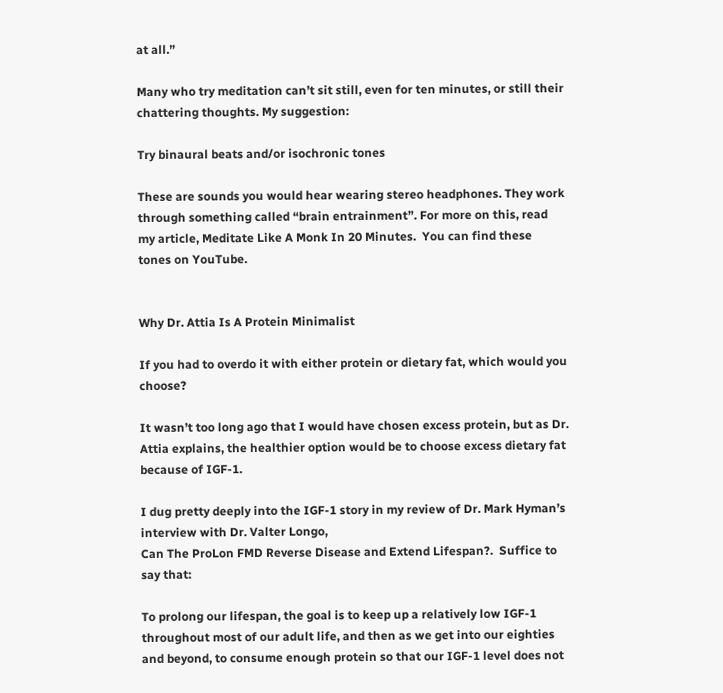at all.”

Many who try meditation can’t sit still, even for ten minutes, or still their chattering thoughts. My suggestion:

Try binaural beats and/or isochronic tones

These are sounds you would hear wearing stereo headphones. They work through something called “brain entrainment”. For more on this, read my article, Meditate Like A Monk In 20 Minutes.  You can find these tones on YouTube.


Why Dr. Attia Is A Protein Minimalist

If you had to overdo it with either protein or dietary fat, which would you choose?

It wasn’t too long ago that I would have chosen excess protein, but as Dr. Attia explains, the healthier option would be to choose excess dietary fat because of IGF-1.

I dug pretty deeply into the IGF-1 story in my review of Dr. Mark Hyman’s interview with Dr. Valter Longo,
Can The ProLon FMD Reverse Disease and Extend Lifespan?.  Suffice to say that:

To prolong our lifespan, the goal is to keep up a relatively low IGF-1 throughout most of our adult life, and then as we get into our eighties and beyond, to consume enough protein so that our IGF-1 level does not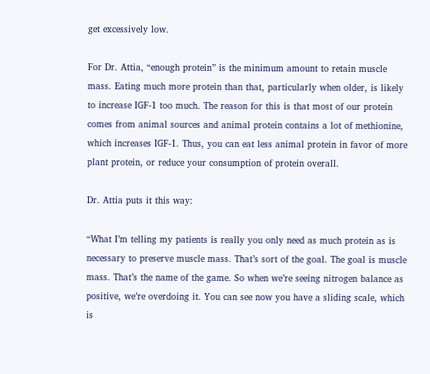get excessively low.

For Dr. Attia, “enough protein” is the minimum amount to retain muscle mass. Eating much more protein than that, particularly when older, is likely to increase IGF-1 too much. The reason for this is that most of our protein comes from animal sources and animal protein contains a lot of methionine, which increases IGF-1. Thus, you can eat less animal protein in favor of more plant protein, or reduce your consumption of protein overall.

Dr. Attia puts it this way:

“What I’m telling my patients is really you only need as much protein as is necessary to preserve muscle mass. That’s sort of the goal. The goal is muscle mass. That’s the name of the game. So when we’re seeing nitrogen balance as positive, we’re overdoing it. You can see now you have a sliding scale, which is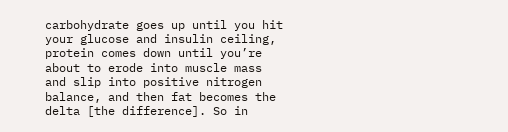carbohydrate goes up until you hit your glucose and insulin ceiling, protein comes down until you’re about to erode into muscle mass and slip into positive nitrogen balance, and then fat becomes the delta [the difference]. So in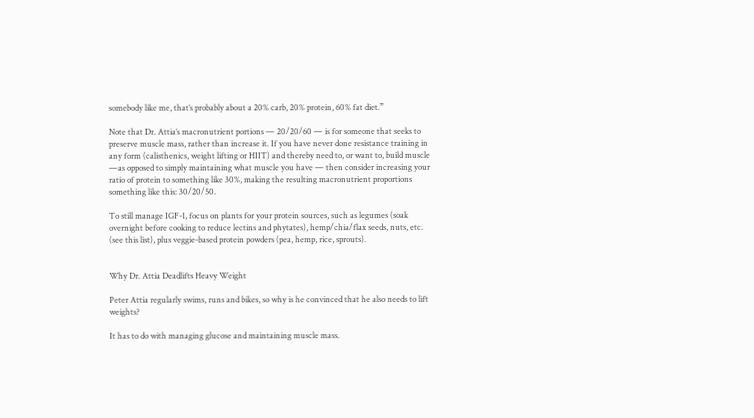somebody like me, that’s probably about a 20% carb, 20% protein, 60% fat diet.”

Note that Dr. Attia’s macronutrient portions — 20/20/60 — is for someone that seeks to preserve muscle mass, rather than increase it. If you have never done resistance training in any form (calisthenics, weight lifting or HIIT) and thereby need to, or want to, build muscle —as opposed to simply maintaining what muscle you have — then consider increasing your ratio of protein to something like 30%, making the resulting macronutrient proportions something like this: 30/20/50.

To still manage IGF-1, focus on plants for your protein sources, such as legumes (soak overnight before cooking to reduce lectins and phytates), hemp/chia/flax seeds, nuts, etc. (see this list), plus veggie-based protein powders (pea, hemp, rice, sprouts).


Why Dr. Attia Deadlifts Heavy Weight

Peter Attia regularly swims, runs and bikes, so why is he convinced that he also needs to lift weights?

It has to do with managing glucose and maintaining muscle mass.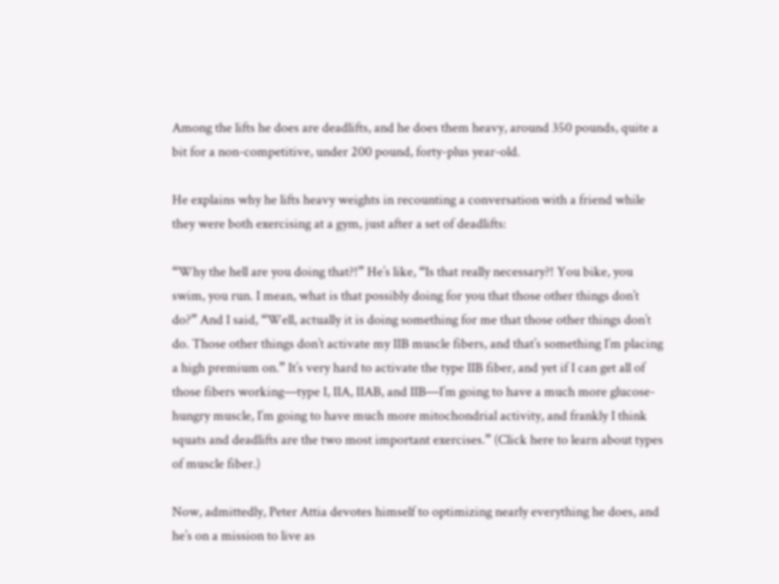Among the lifts he does are deadlifts, and he does them heavy, around 350 pounds, quite a bit for a non-competitive, under 200 pound, forty-plus year-old.

He explains why he lifts heavy weights in recounting a conversation with a friend while they were both exercising at a gym, just after a set of deadlifts:

“Why the hell are you doing that?!” He’s like, “Is that really necessary?! You bike, you swim, you run. I mean, what is that possibly doing for you that those other things don’t do?” And I said, “Well, actually it is doing something for me that those other things don’t do. Those other things don’t activate my IIB muscle fibers, and that’s something I’m placing a high premium on.” It’s very hard to activate the type IIB fiber, and yet if I can get all of those fibers working—type I, IIA, IIAB, and IIB—I’m going to have a much more glucose-hungry muscle, I’m going to have much more mitochondrial activity, and frankly I think squats and deadlifts are the two most important exercises.” (Click here to learn about types of muscle fiber.)

Now, admittedly, Peter Attia devotes himself to optimizing nearly everything he does, and he’s on a mission to live as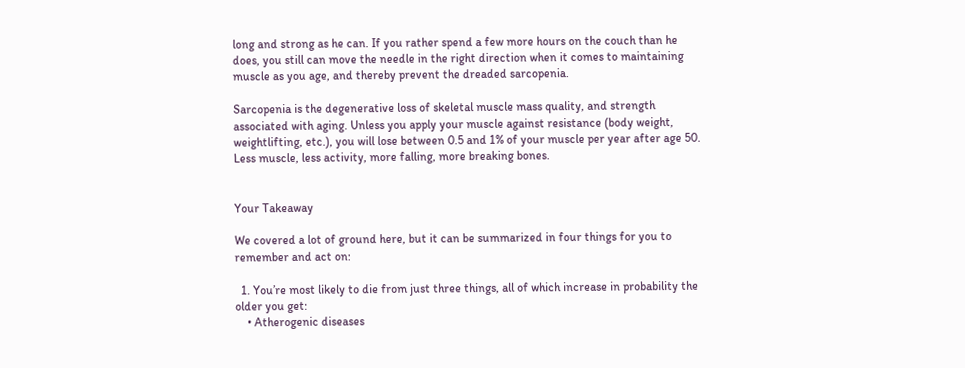long and strong as he can. If you rather spend a few more hours on the couch than he does, you still can move the needle in the right direction when it comes to maintaining muscle as you age, and thereby prevent the dreaded sarcopenia.

Sarcopenia is the degenerative loss of skeletal muscle mass quality, and strength associated with aging. Unless you apply your muscle against resistance (body weight, weightlifting, etc.), you will lose between 0.5 and 1% of your muscle per year after age 50. Less muscle, less activity, more falling, more breaking bones.


Your Takeaway

We covered a lot of ground here, but it can be summarized in four things for you to remember and act on:

  1. You’re most likely to die from just three things, all of which increase in probability the older you get:
    • Atherogenic diseases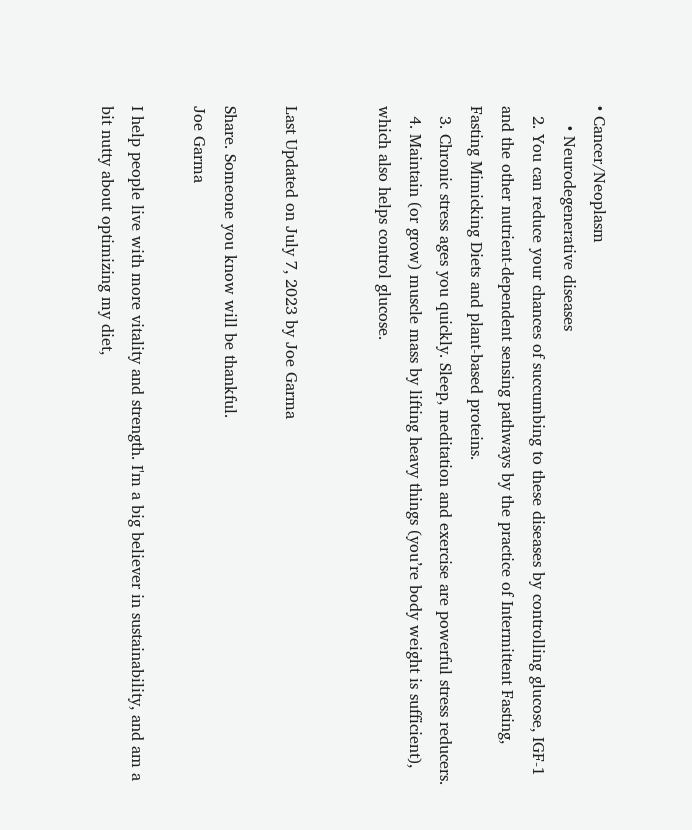• Cancer/Neoplasm
    • Neurodegenerative diseases
  2. You can reduce your chances of succumbing to these diseases by controlling glucose, IGF-1 and the other nutrient-dependent sensing pathways by the practice of Intermittent Fasting, Fasting Mimicking Diets and plant-based proteins.
  3. Chronic stress ages you quickly. Sleep, meditation and exercise are powerful stress reducers.
  4. Maintain (or grow) muscle mass by lifting heavy things (you’re body weight is sufficient), which also helps control glucose.


Last Updated on July 7, 2023 by Joe Garma

Share. Someone you know will be thankful.
Joe Garma

I help people live with more vitality and strength. I'm a big believer in sustainability, and am a bit nutty about optimizing my diet,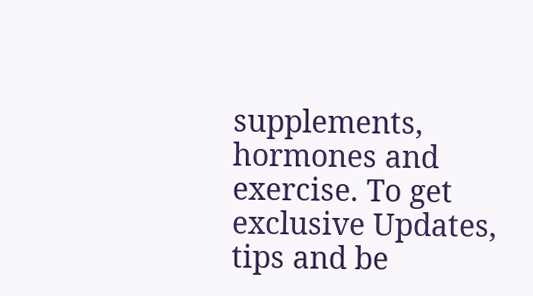supplements, hormones and exercise. To get exclusive Updates, tips and be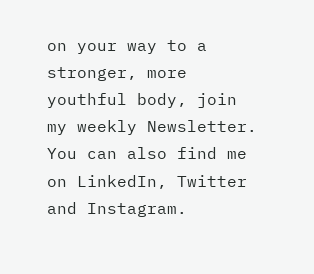on your way to a stronger, more youthful body, join my weekly Newsletter. You can also find me on LinkedIn, Twitter and Instagram.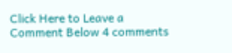Click Here to Leave a Comment Below 4 comments